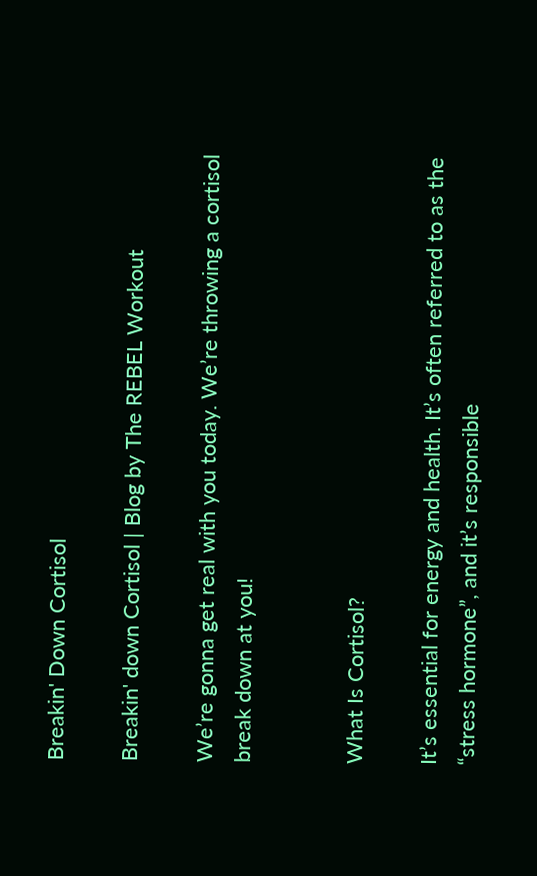Breakin' Down Cortisol

Breakin' down Cortisol | Blog by The REBEL Workout

We’re gonna get real with you today. We’re throwing a cortisol break down at you!


What Is Cortisol?

It’s essential for energy and health. It’s often referred to as the “stress hormone”, and it’s responsible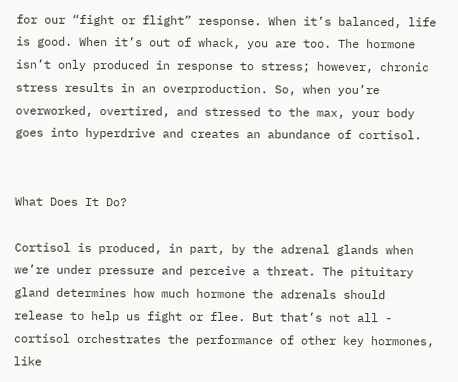for our “fight or flight” response. When it’s balanced, life is good. When it’s out of whack, you are too. The hormone isn’t only produced in response to stress; however, chronic stress results in an overproduction. So, when you’re overworked, overtired, and stressed to the max, your body goes into hyperdrive and creates an abundance of cortisol.


What Does It Do?

Cortisol is produced, in part, by the adrenal glands when we’re under pressure and perceive a threat. The pituitary gland determines how much hormone the adrenals should release to help us fight or flee. But that’s not all - cortisol orchestrates the performance of other key hormones, like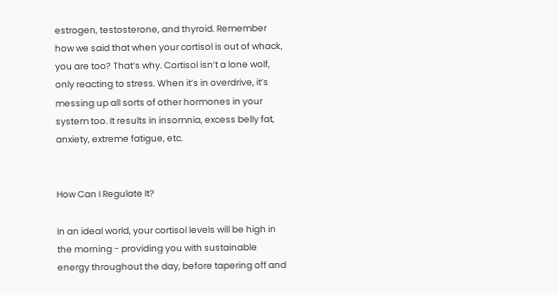estrogen, testosterone, and thyroid. Remember how we said that when your cortisol is out of whack, you are too? That’s why. Cortisol isn’t a lone wolf, only reacting to stress. When it’s in overdrive, it’s messing up all sorts of other hormones in your system too. It results in insomnia, excess belly fat, anxiety, extreme fatigue, etc.


How Can I Regulate It?

In an ideal world, your cortisol levels will be high in the morning - providing you with sustainable energy throughout the day, before tapering off and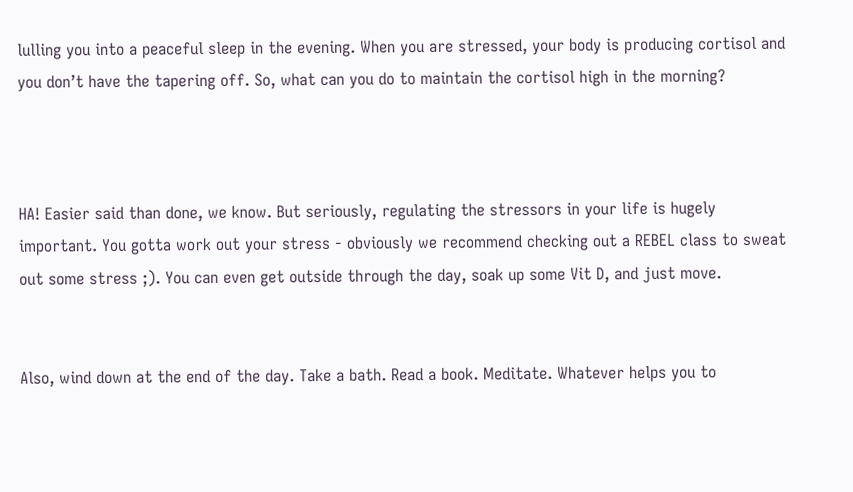lulling you into a peaceful sleep in the evening. When you are stressed, your body is producing cortisol and you don’t have the tapering off. So, what can you do to maintain the cortisol high in the morning?



HA! Easier said than done, we know. But seriously, regulating the stressors in your life is hugely important. You gotta work out your stress - obviously we recommend checking out a REBEL class to sweat out some stress ;). You can even get outside through the day, soak up some Vit D, and just move.


Also, wind down at the end of the day. Take a bath. Read a book. Meditate. Whatever helps you to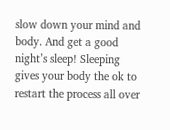slow down your mind and body. And get a good night’s sleep! Sleeping gives your body the ok to restart the process all over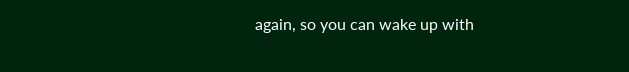again, so you can wake up with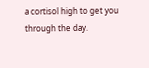a cortisol high to get you through the day.